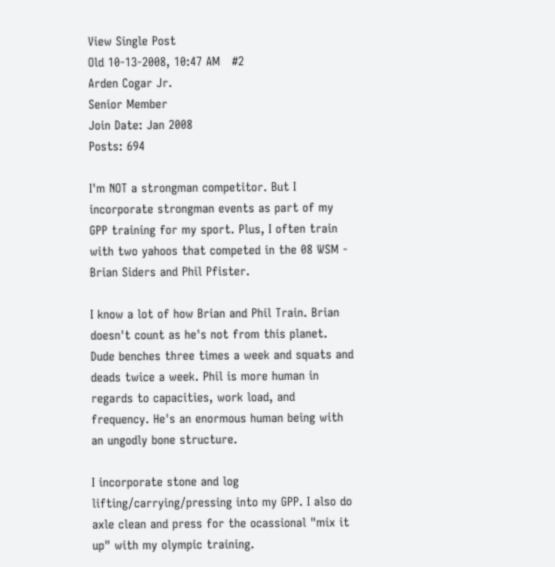View Single Post
Old 10-13-2008, 10:47 AM   #2
Arden Cogar Jr.
Senior Member
Join Date: Jan 2008
Posts: 694

I'm NOT a strongman competitor. But I incorporate strongman events as part of my GPP training for my sport. Plus, I often train with two yahoos that competed in the 08 WSM - Brian Siders and Phil Pfister.

I know a lot of how Brian and Phil Train. Brian doesn't count as he's not from this planet. Dude benches three times a week and squats and deads twice a week. Phil is more human in regards to capacities, work load, and frequency. He's an enormous human being with an ungodly bone structure.

I incorporate stone and log lifting/carrying/pressing into my GPP. I also do axle clean and press for the ocassional "mix it up" with my olympic training.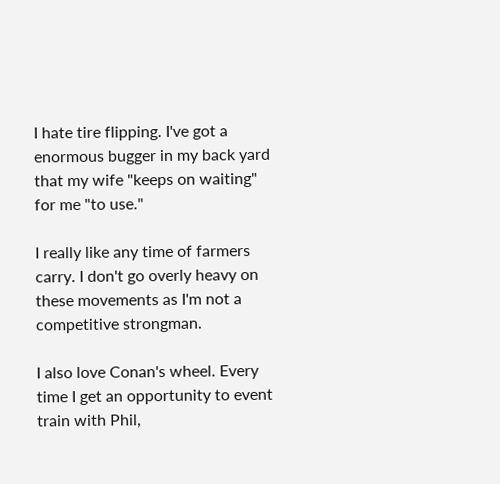I hate tire flipping. I've got a enormous bugger in my back yard that my wife "keeps on waiting" for me "to use."

I really like any time of farmers carry. I don't go overly heavy on these movements as I'm not a competitive strongman.

I also love Conan's wheel. Every time I get an opportunity to event train with Phil,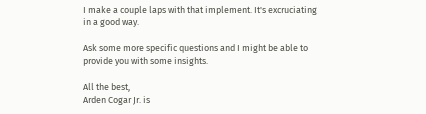I make a couple laps with that implement. It's excruciating in a good way.

Ask some more specific questions and I might be able to provide you with some insights.

All the best,
Arden Cogar Jr. is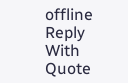offline   Reply With Quote